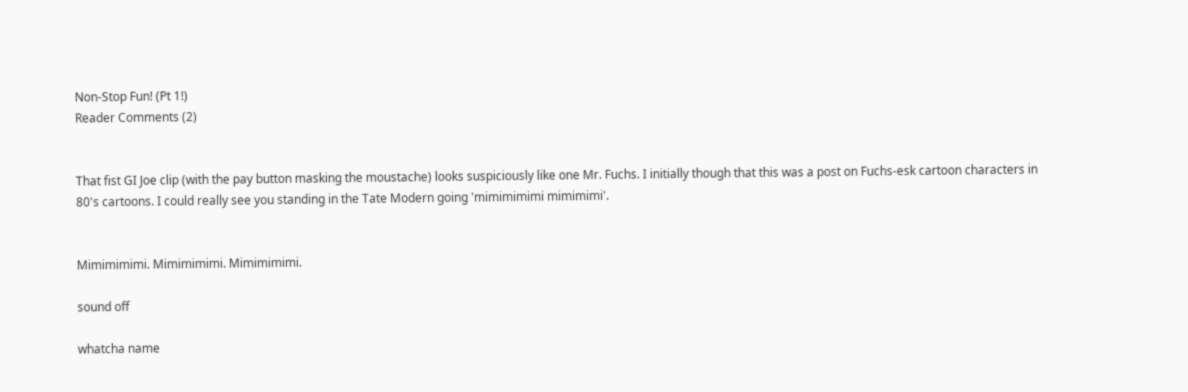Non-Stop Fun! (Pt 1!)
Reader Comments (2)


That fist GI Joe clip (with the pay button masking the moustache) looks suspiciously like one Mr. Fuchs. I initially though that this was a post on Fuchs-esk cartoon characters in 80's cartoons. I could really see you standing in the Tate Modern going 'mimimimimi mimimimi'.


Mimimimimi. Mimimimimi. Mimimimimi.

sound off

whatcha name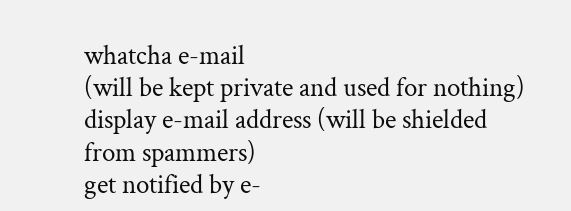whatcha e-mail
(will be kept private and used for nothing)
display e-mail address (will be shielded from spammers)
get notified by e-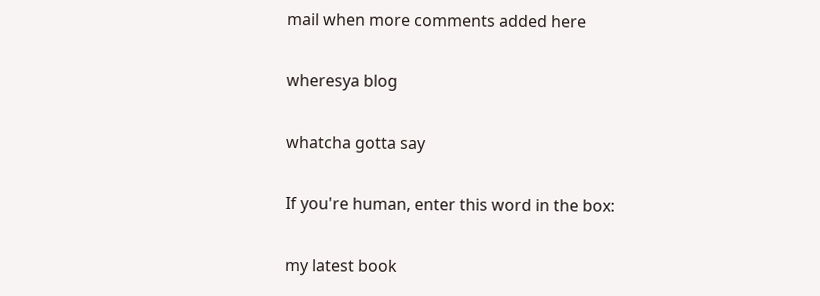mail when more comments added here

wheresya blog

whatcha gotta say

If you're human, enter this word in the box:

my latest book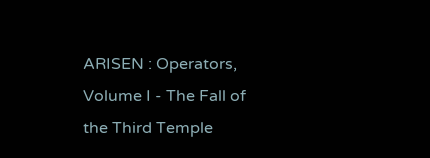ARISEN : Operators, Volume I - The Fall of the Third Temple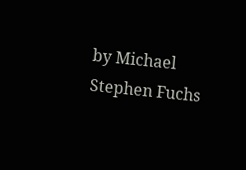by Michael Stephen Fuchs